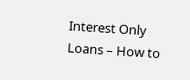Interest Only Loans – How to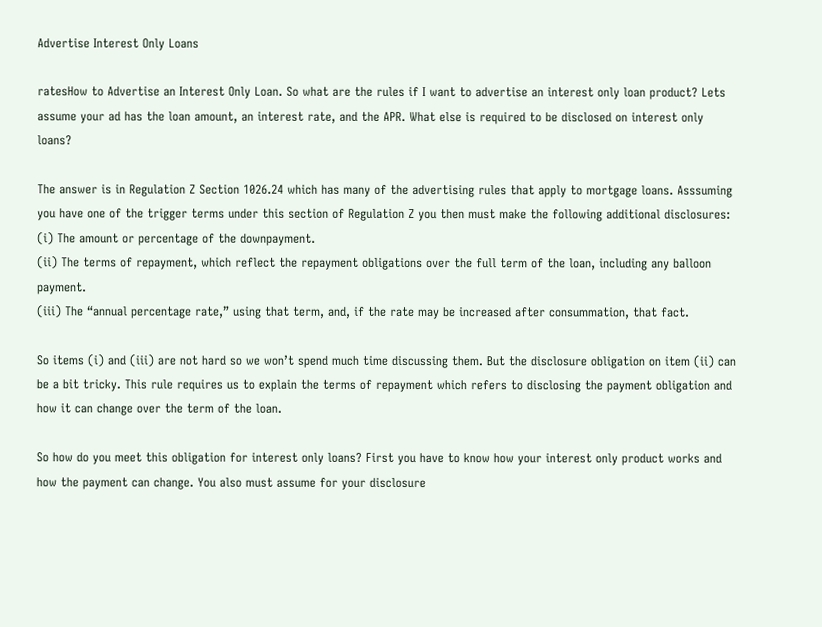Advertise Interest Only Loans

ratesHow to Advertise an Interest Only Loan. So what are the rules if I want to advertise an interest only loan product? Lets assume your ad has the loan amount, an interest rate, and the APR. What else is required to be disclosed on interest only loans?

The answer is in Regulation Z Section 1026.24 which has many of the advertising rules that apply to mortgage loans. Asssuming you have one of the trigger terms under this section of Regulation Z you then must make the following additional disclosures:
(i) The amount or percentage of the downpayment.
(ii) The terms of repayment, which reflect the repayment obligations over the full term of the loan, including any balloon payment.
(iii) The “annual percentage rate,” using that term, and, if the rate may be increased after consummation, that fact.

So items (i) and (iii) are not hard so we won’t spend much time discussing them. But the disclosure obligation on item (ii) can be a bit tricky. This rule requires us to explain the terms of repayment which refers to disclosing the payment obligation and how it can change over the term of the loan.

So how do you meet this obligation for interest only loans? First you have to know how your interest only product works and how the payment can change. You also must assume for your disclosure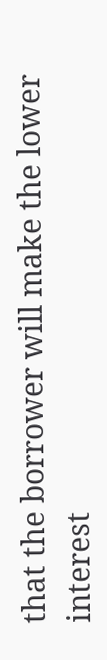that the borrower will make the lower interest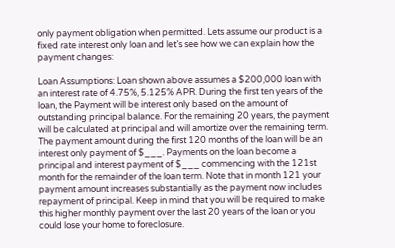only payment obligation when permitted. Lets assume our product is a fixed rate interest only loan and let’s see how we can explain how the payment changes:

Loan Assumptions: Loan shown above assumes a $200,000 loan with an interest rate of 4.75%, 5.125% APR. During the first ten years of the loan, the Payment will be interest only based on the amount of outstanding principal balance. For the remaining 20 years, the payment will be calculated at principal and will amortize over the remaining term. The payment amount during the first 120 months of the loan will be an interest only payment of $___. Payments on the loan become a principal and interest payment of $___ commencing with the 121st month for the remainder of the loan term. Note that in month 121 your payment amount increases substantially as the payment now includes repayment of principal. Keep in mind that you will be required to make this higher monthly payment over the last 20 years of the loan or you could lose your home to foreclosure.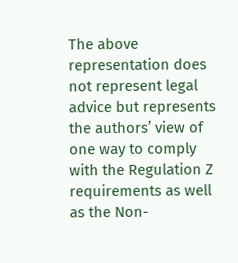The above representation does not represent legal advice but represents the authors’ view of one way to comply with the Regulation Z requirements as well as the Non-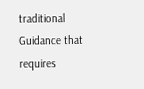traditional Guidance that requires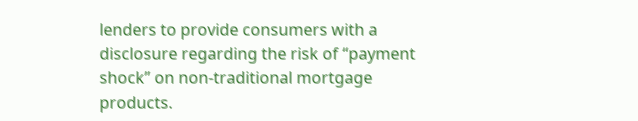lenders to provide consumers with a disclosure regarding the risk of “payment shock” on non-traditional mortgage products.